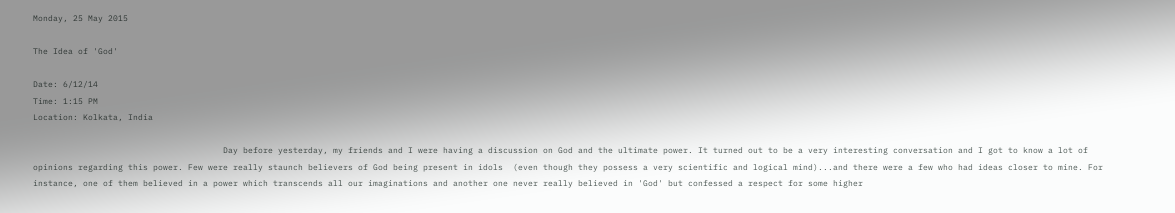Monday, 25 May 2015

The Idea of 'God'

Date: 6/12/14
Time: 1:15 PM
Location: Kolkata, India

                                      Day before yesterday, my friends and I were having a discussion on God and the ultimate power. It turned out to be a very interesting conversation and I got to know a lot of opinions regarding this power. Few were really staunch believers of God being present in idols  (even though they possess a very scientific and logical mind)...and there were a few who had ideas closer to mine. For instance, one of them believed in a power which transcends all our imaginations and another one never really believed in 'God' but confessed a respect for some higher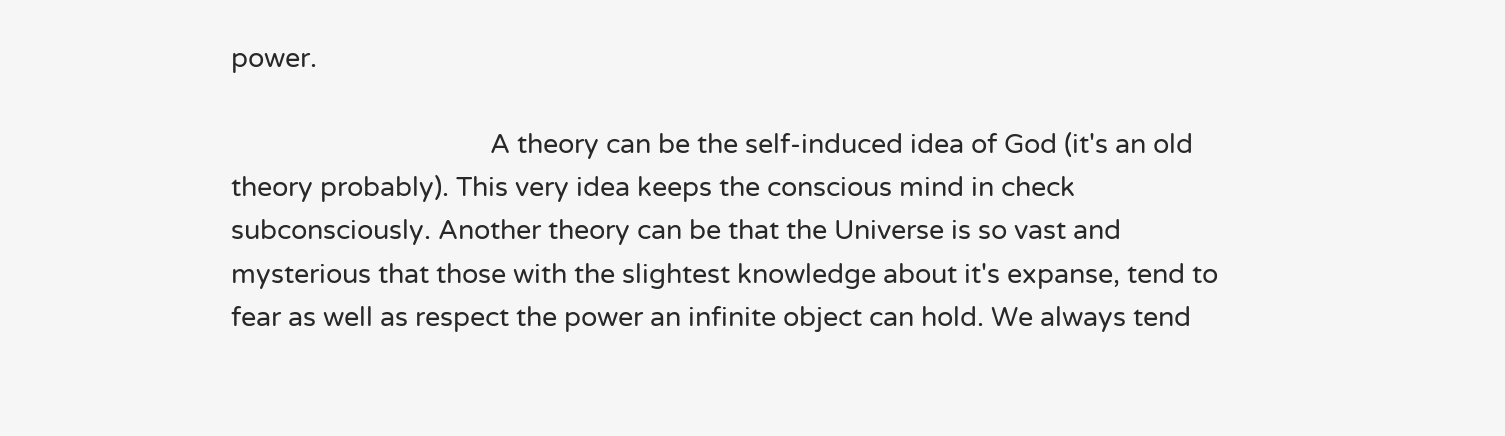power.

                                     A theory can be the self-induced idea of God (it's an old theory probably). This very idea keeps the conscious mind in check subconsciously. Another theory can be that the Universe is so vast and mysterious that those with the slightest knowledge about it's expanse, tend to fear as well as respect the power an infinite object can hold. We always tend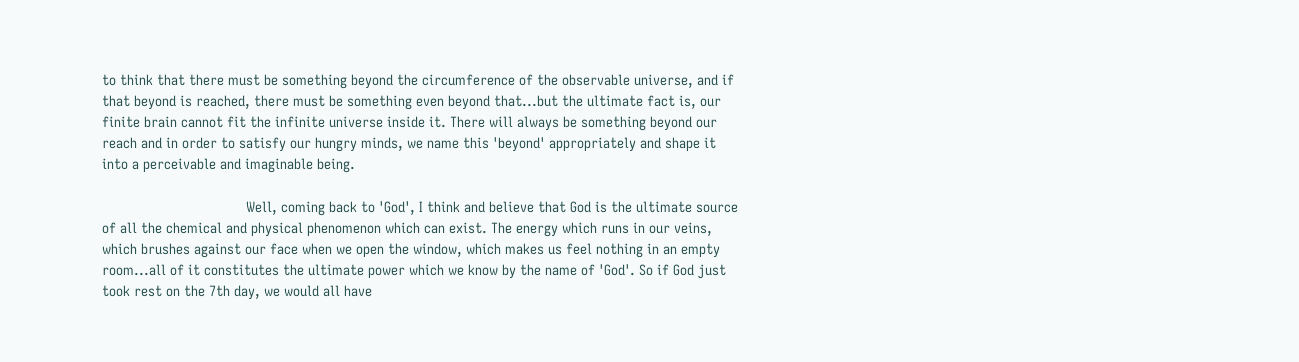to think that there must be something beyond the circumference of the observable universe, and if that beyond is reached, there must be something even beyond that...but the ultimate fact is, our finite brain cannot fit the infinite universe inside it. There will always be something beyond our reach and in order to satisfy our hungry minds, we name this 'beyond' appropriately and shape it into a perceivable and imaginable being.

                                    Well, coming back to 'God', I think and believe that God is the ultimate source of all the chemical and physical phenomenon which can exist. The energy which runs in our veins, which brushes against our face when we open the window, which makes us feel nothing in an empty room...all of it constitutes the ultimate power which we know by the name of 'God'. So if God just took rest on the 7th day, we would all have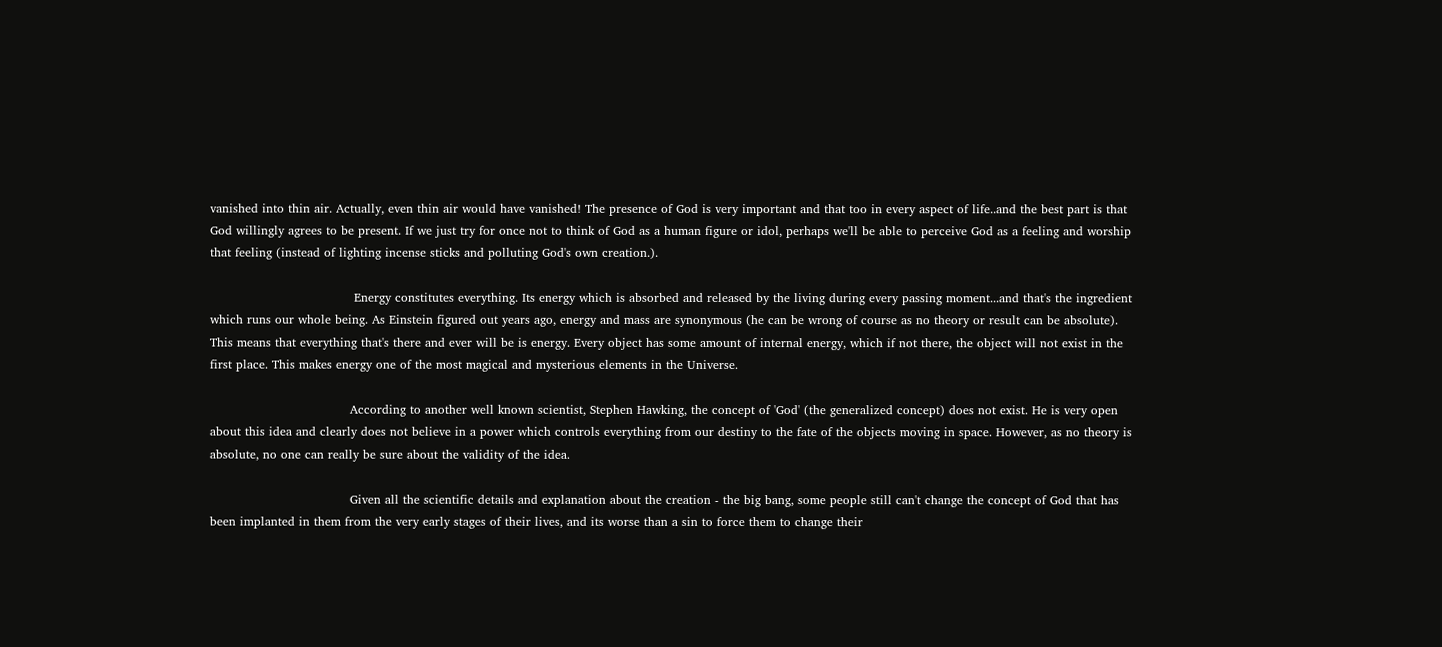vanished into thin air. Actually, even thin air would have vanished! The presence of God is very important and that too in every aspect of life..and the best part is that God willingly agrees to be present. If we just try for once not to think of God as a human figure or idol, perhaps we'll be able to perceive God as a feeling and worship that feeling (instead of lighting incense sticks and polluting God's own creation.).

                                    Energy constitutes everything. Its energy which is absorbed and released by the living during every passing moment...and that's the ingredient which runs our whole being. As Einstein figured out years ago, energy and mass are synonymous (he can be wrong of course as no theory or result can be absolute). This means that everything that's there and ever will be is energy. Every object has some amount of internal energy, which if not there, the object will not exist in the first place. This makes energy one of the most magical and mysterious elements in the Universe.

                                   According to another well known scientist, Stephen Hawking, the concept of 'God' (the generalized concept) does not exist. He is very open about this idea and clearly does not believe in a power which controls everything from our destiny to the fate of the objects moving in space. However, as no theory is absolute, no one can really be sure about the validity of the idea.

                                   Given all the scientific details and explanation about the creation - the big bang, some people still can't change the concept of God that has been implanted in them from the very early stages of their lives, and its worse than a sin to force them to change their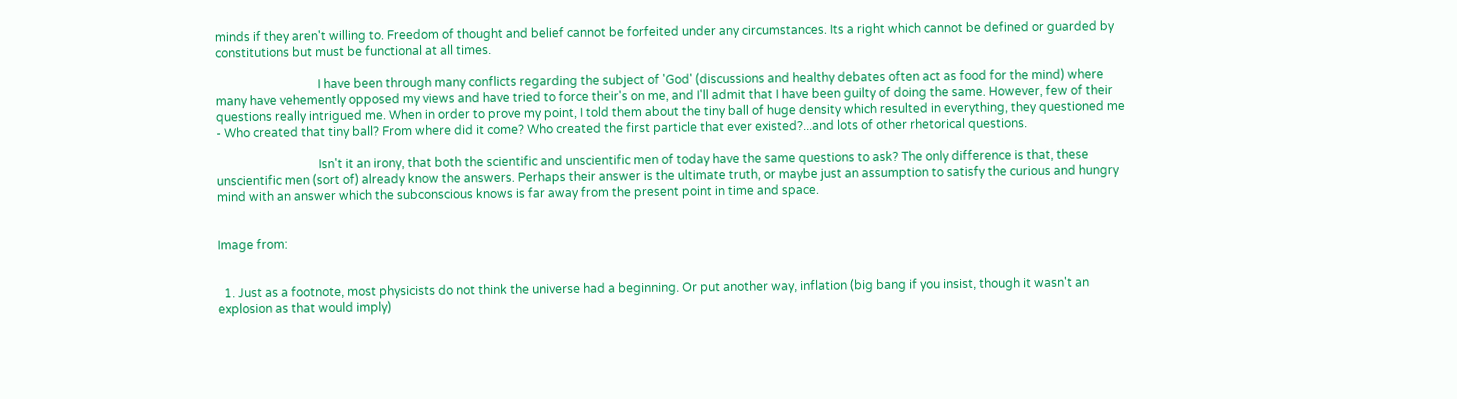minds if they aren't willing to. Freedom of thought and belief cannot be forfeited under any circumstances. Its a right which cannot be defined or guarded by constitutions but must be functional at all times.

                                  I have been through many conflicts regarding the subject of 'God' (discussions and healthy debates often act as food for the mind) where many have vehemently opposed my views and have tried to force their's on me, and I'll admit that I have been guilty of doing the same. However, few of their questions really intrigued me. When in order to prove my point, I told them about the tiny ball of huge density which resulted in everything, they questioned me - Who created that tiny ball? From where did it come? Who created the first particle that ever existed?...and lots of other rhetorical questions.

                                  Isn't it an irony, that both the scientific and unscientific men of today have the same questions to ask? The only difference is that, these unscientific men (sort of) already know the answers. Perhaps their answer is the ultimate truth, or maybe just an assumption to satisfy the curious and hungry mind with an answer which the subconscious knows is far away from the present point in time and space.


Image from:


  1. Just as a footnote, most physicists do not think the universe had a beginning. Or put another way, inflation (big bang if you insist, though it wasn't an explosion as that would imply)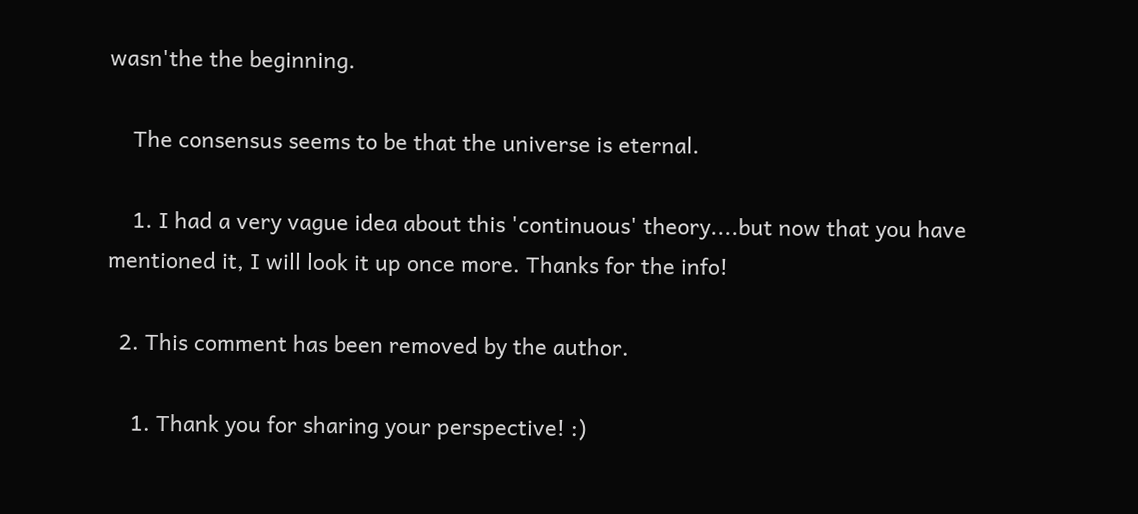wasn'the the beginning.

    The consensus seems to be that the universe is eternal.

    1. I had a very vague idea about this 'continuous' theory....but now that you have mentioned it, I will look it up once more. Thanks for the info!

  2. This comment has been removed by the author.

    1. Thank you for sharing your perspective! :)